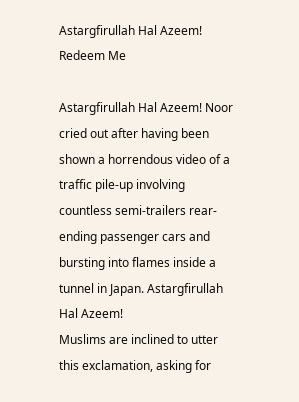Astargfirullah Hal Azeem! Redeem Me

Astargfirullah Hal Azeem! Noor cried out after having been shown a horrendous video of a traffic pile-up involving countless semi-trailers rear-ending passenger cars and bursting into flames inside a tunnel in Japan. Astargfirullah Hal Azeem!
Muslims are inclined to utter this exclamation, asking for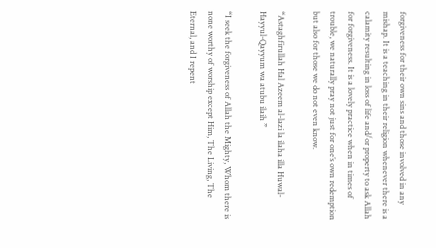forgiveness for their own sins and those involved in any mishap. It is a teaching in their religion whenever there is a calamity resulting in loss of life and/or property to ask Allah for forgiveness. It is a lovely practice when in times of trouble, we naturally pray not just for one’s own redemption but also for those we do not even know.

“Astaghfirullah Hal Azeem al-lazi la ilaha illa Huwal-Hayyul-Qayyum wa atubu ilaih ”

“I seek the forgiveness of Allah the Mighty, Whom there is none worthy of worship except Him, The Living, The Eternal, and I repent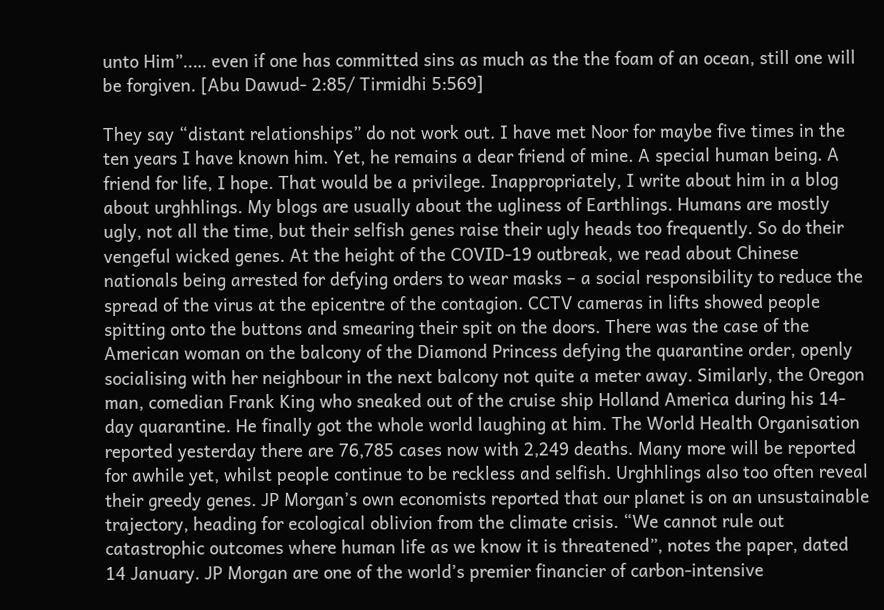unto Him”..… even if one has committed sins as much as the the foam of an ocean, still one will be forgiven. [Abu Dawud- 2:85/ Tirmidhi 5:569]

They say “distant relationships” do not work out. I have met Noor for maybe five times in the ten years I have known him. Yet, he remains a dear friend of mine. A special human being. A friend for life, I hope. That would be a privilege. Inappropriately, I write about him in a blog about urghhlings. My blogs are usually about the ugliness of Earthlings. Humans are mostly ugly, not all the time, but their selfish genes raise their ugly heads too frequently. So do their vengeful wicked genes. At the height of the COVID-19 outbreak, we read about Chinese nationals being arrested for defying orders to wear masks – a social responsibility to reduce the spread of the virus at the epicentre of the contagion. CCTV cameras in lifts showed people spitting onto the buttons and smearing their spit on the doors. There was the case of the American woman on the balcony of the Diamond Princess defying the quarantine order, openly socialising with her neighbour in the next balcony not quite a meter away. Similarly, the Oregon man, comedian Frank King who sneaked out of the cruise ship Holland America during his 14-day quarantine. He finally got the whole world laughing at him. The World Health Organisation reported yesterday there are 76,785 cases now with 2,249 deaths. Many more will be reported for awhile yet, whilst people continue to be reckless and selfish. Urghhlings also too often reveal their greedy genes. JP Morgan’s own economists reported that our planet is on an unsustainable trajectory, heading for ecological oblivion from the climate crisis. “We cannot rule out catastrophic outcomes where human life as we know it is threatened”, notes the paper, dated 14 January. JP Morgan are one of the world’s premier financier of carbon-intensive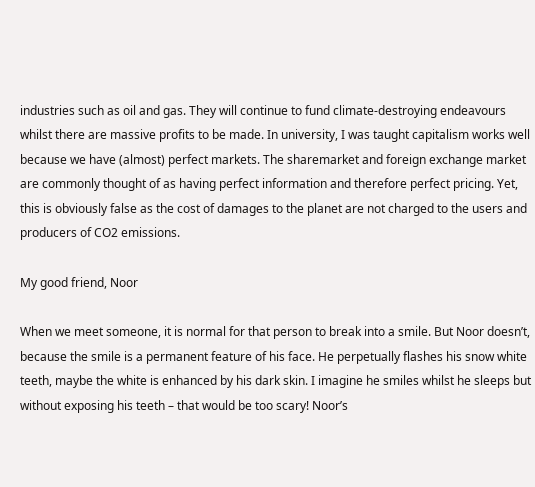industries such as oil and gas. They will continue to fund climate-destroying endeavours whilst there are massive profits to be made. In university, I was taught capitalism works well because we have (almost) perfect markets. The sharemarket and foreign exchange market are commonly thought of as having perfect information and therefore perfect pricing. Yet, this is obviously false as the cost of damages to the planet are not charged to the users and producers of CO2 emissions.

My good friend, Noor

When we meet someone, it is normal for that person to break into a smile. But Noor doesn’t, because the smile is a permanent feature of his face. He perpetually flashes his snow white teeth, maybe the white is enhanced by his dark skin. I imagine he smiles whilst he sleeps but without exposing his teeth – that would be too scary! Noor’s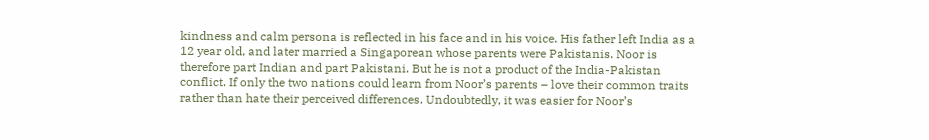kindness and calm persona is reflected in his face and in his voice. His father left India as a 12 year old, and later married a Singaporean whose parents were Pakistanis. Noor is therefore part Indian and part Pakistani. But he is not a product of the India-Pakistan conflict. If only the two nations could learn from Noor’s parents – love their common traits rather than hate their perceived differences. Undoubtedly, it was easier for Noor’s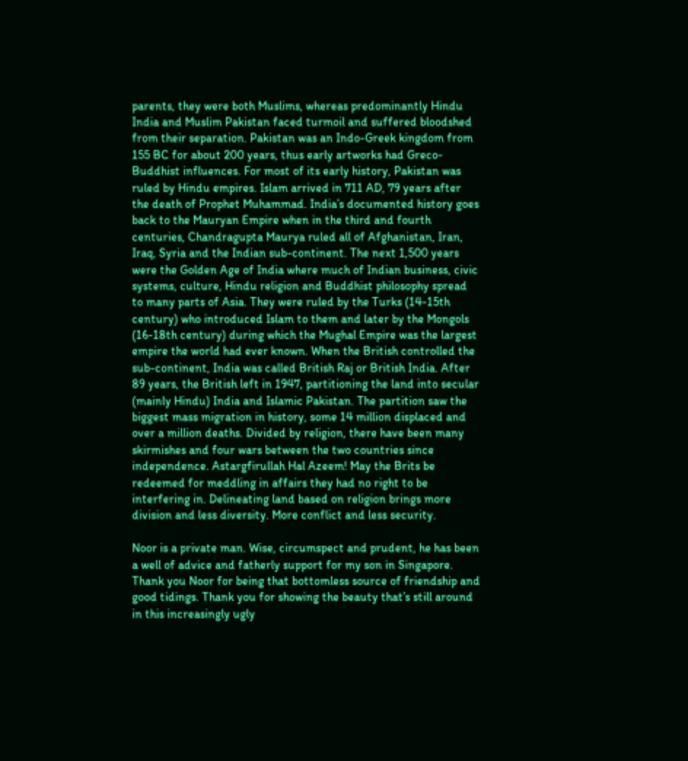parents, they were both Muslims, whereas predominantly Hindu India and Muslim Pakistan faced turmoil and suffered bloodshed from their separation. Pakistan was an Indo-Greek kingdom from 155 BC for about 200 years, thus early artworks had Greco-Buddhist influences. For most of its early history, Pakistan was ruled by Hindu empires. Islam arrived in 711 AD, 79 years after the death of Prophet Muhammad. India’s documented history goes back to the Mauryan Empire when in the third and fourth centuries, Chandragupta Maurya ruled all of Afghanistan, Iran, Iraq, Syria and the Indian sub-continent. The next 1,500 years were the Golden Age of India where much of Indian business, civic systems, culture, Hindu religion and Buddhist philosophy spread to many parts of Asia. They were ruled by the Turks (14-15th century) who introduced Islam to them and later by the Mongols (16-18th century) during which the Mughal Empire was the largest empire the world had ever known. When the British controlled the sub-continent, India was called British Raj or British India. After 89 years, the British left in 1947, partitioning the land into secular (mainly Hindu) India and Islamic Pakistan. The partition saw the biggest mass migration in history, some 14 million displaced and over a million deaths. Divided by religion, there have been many skirmishes and four wars between the two countries since independence. Astargfirullah Hal Azeem! May the Brits be redeemed for meddling in affairs they had no right to be interfering in. Delineating land based on religion brings more division and less diversity. More conflict and less security.

Noor is a private man. Wise, circumspect and prudent, he has been a well of advice and fatherly support for my son in Singapore. Thank you Noor for being that bottomless source of friendship and good tidings. Thank you for showing the beauty that’s still around in this increasingly ugly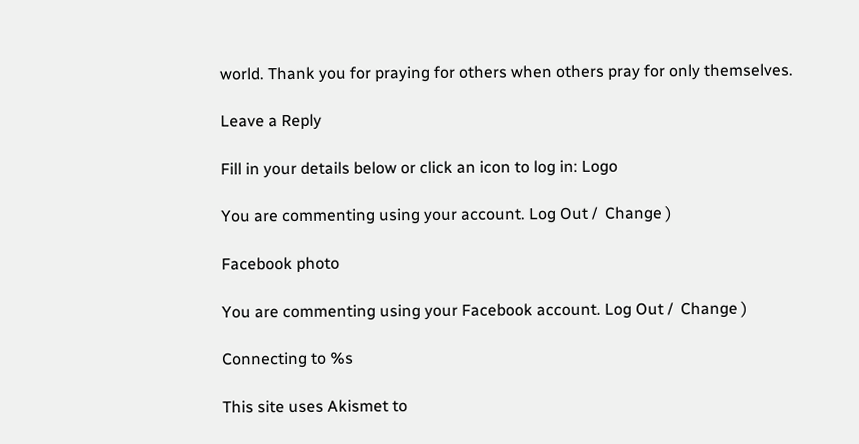world. Thank you for praying for others when others pray for only themselves.

Leave a Reply

Fill in your details below or click an icon to log in: Logo

You are commenting using your account. Log Out /  Change )

Facebook photo

You are commenting using your Facebook account. Log Out /  Change )

Connecting to %s

This site uses Akismet to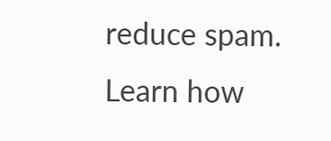reduce spam. Learn how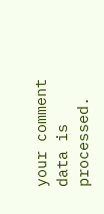your comment data is processed.